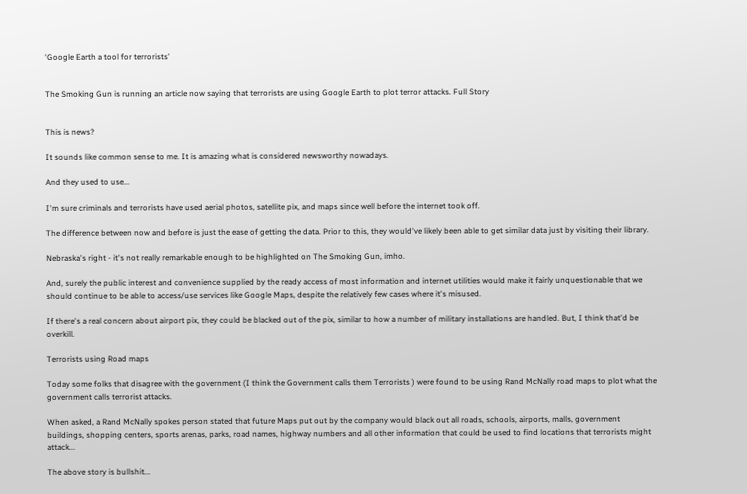'Google Earth a tool for terrorists'


The Smoking Gun is running an article now saying that terrorists are using Google Earth to plot terror attacks. Full Story


This is news?

It sounds like common sense to me. It is amazing what is considered newsworthy nowadays.

And they used to use...

I'm sure criminals and terrorists have used aerial photos, satellite pix, and maps since well before the internet took off.

The difference between now and before is just the ease of getting the data. Prior to this, they would've likely been able to get similar data just by visiting their library.

Nebraska's right - it's not really remarkable enough to be highlighted on The Smoking Gun, imho.

And, surely the public interest and convenience supplied by the ready access of most information and internet utilities would make it fairly unquestionable that we should continue to be able to access/use services like Google Maps, despite the relatively few cases where it's misused.

If there's a real concern about airport pix, they could be blacked out of the pix, similar to how a number of military installations are handled. But, I think that'd be overkill.

Terrorists using Road maps

Today some folks that disagree with the government (I think the Government calls them Terrorists ) were found to be using Rand McNally road maps to plot what the government calls terrorist attacks.

When asked, a Rand McNally spokes person stated that future Maps put out by the company would black out all roads, schools, airports, malls, government buildings, shopping centers, sports arenas, parks, road names, highway numbers and all other information that could be used to find locations that terrorists might attack...

The above story is bullshit...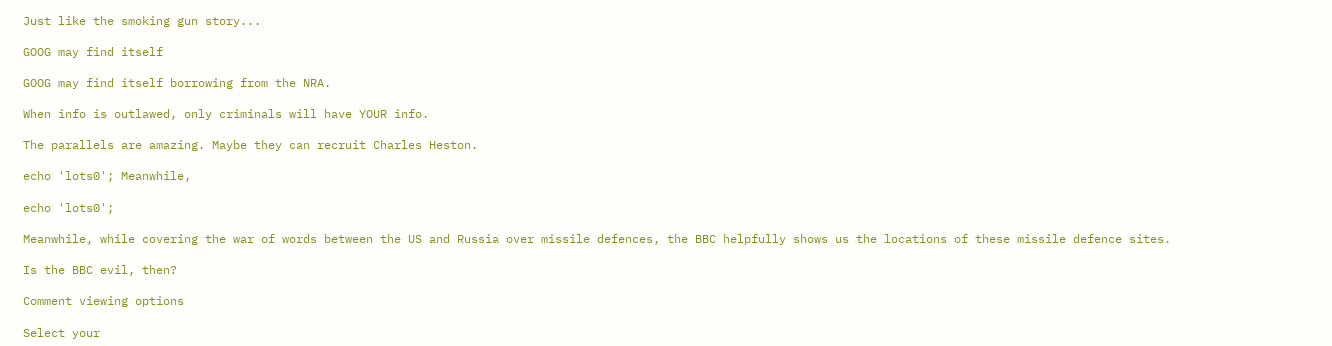Just like the smoking gun story...

GOOG may find itself

GOOG may find itself borrowing from the NRA.

When info is outlawed, only criminals will have YOUR info.

The parallels are amazing. Maybe they can recruit Charles Heston.

echo 'lots0'; Meanwhile,

echo 'lots0';

Meanwhile, while covering the war of words between the US and Russia over missile defences, the BBC helpfully shows us the locations of these missile defence sites.

Is the BBC evil, then?

Comment viewing options

Select your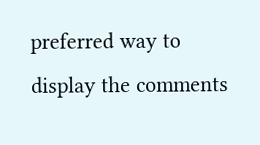preferred way to display the comments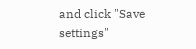and click "Save settings"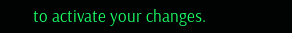to activate your changes.